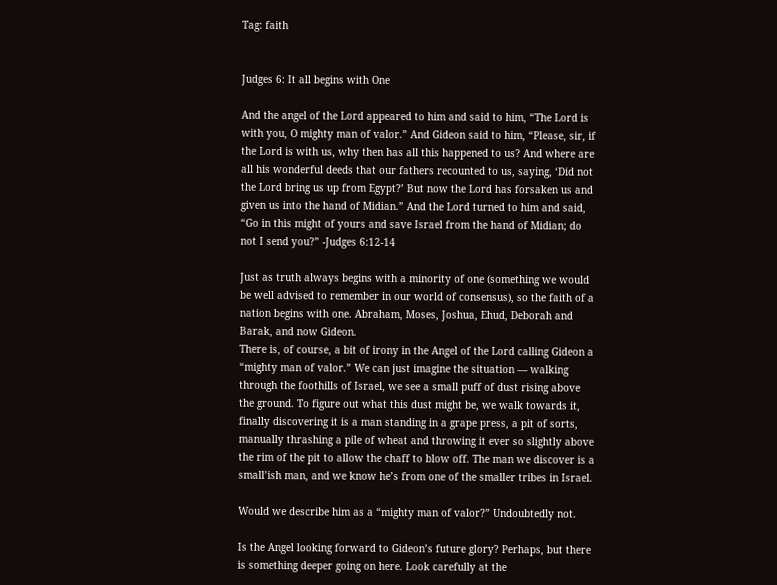Tag: faith


Judges 6: It all begins with One

And the angel of the Lord appeared to him and said to him, “The Lord is with you, O mighty man of valor.” And Gideon said to him, “Please, sir, if the Lord is with us, why then has all this happened to us? And where are all his wonderful deeds that our fathers recounted to us, saying, ‘Did not the Lord bring us up from Egypt?’ But now the Lord has forsaken us and given us into the hand of Midian.” And the Lord turned to him and said, “Go in this might of yours and save Israel from the hand of Midian; do not I send you?” -Judges 6:12-14

Just as truth always begins with a minority of one (something we would be well advised to remember in our world of consensus), so the faith of a nation begins with one. Abraham, Moses, Joshua, Ehud, Deborah and Barak, and now Gideon.
There is, of course, a bit of irony in the Angel of the Lord calling Gideon a “mighty man of valor.” We can just imagine the situation — walking through the foothills of Israel, we see a small puff of dust rising above the ground. To figure out what this dust might be, we walk towards it, finally discovering it is a man standing in a grape press, a pit of sorts, manually thrashing a pile of wheat and throwing it ever so slightly above the rim of the pit to allow the chaff to blow off. The man we discover is a small’ish man, and we know he’s from one of the smaller tribes in Israel.

Would we describe him as a “mighty man of valor?” Undoubtedly not.

Is the Angel looking forward to Gideon’s future glory? Perhaps, but there is something deeper going on here. Look carefully at the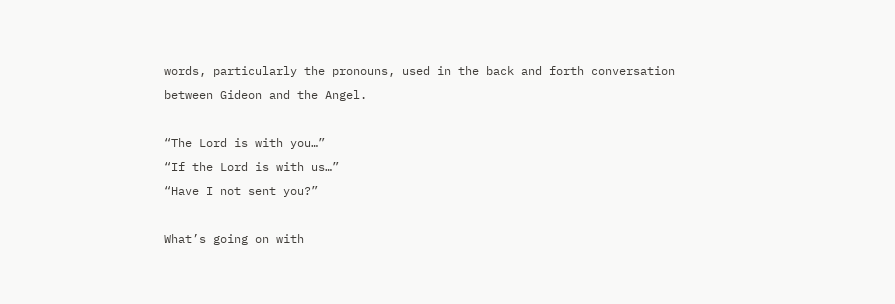words, particularly the pronouns, used in the back and forth conversation between Gideon and the Angel.

“The Lord is with you…”
“If the Lord is with us…”
“Have I not sent you?”

What’s going on with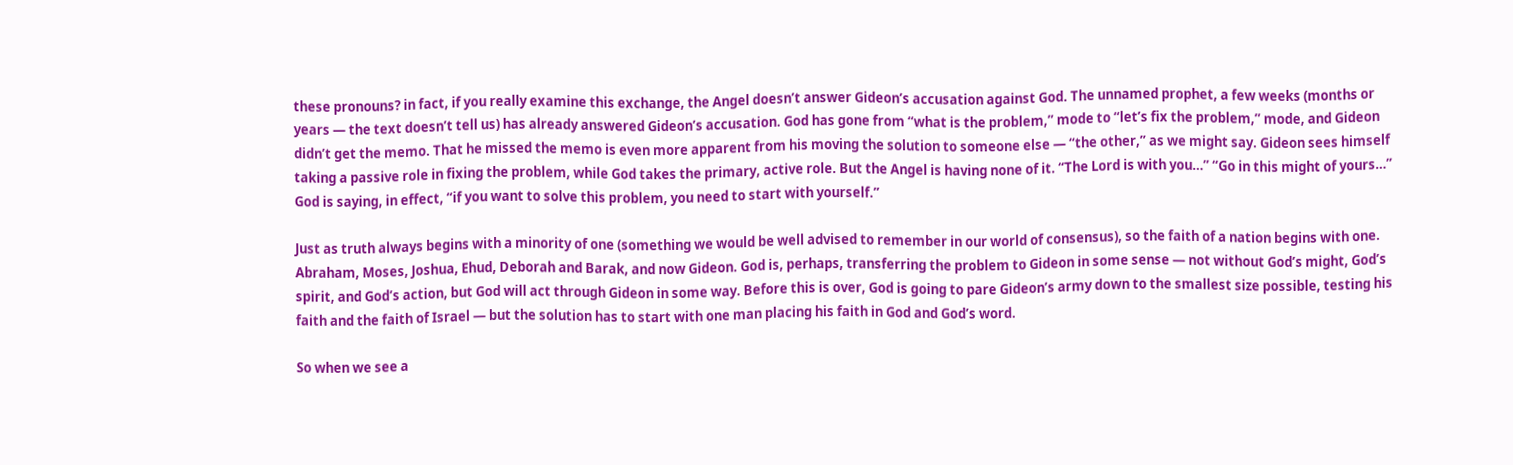these pronouns? in fact, if you really examine this exchange, the Angel doesn’t answer Gideon’s accusation against God. The unnamed prophet, a few weeks (months or years — the text doesn’t tell us) has already answered Gideon’s accusation. God has gone from “what is the problem,” mode to “let’s fix the problem,” mode, and Gideon didn’t get the memo. That he missed the memo is even more apparent from his moving the solution to someone else — “the other,” as we might say. Gideon sees himself taking a passive role in fixing the problem, while God takes the primary, active role. But the Angel is having none of it. “The Lord is with you…” “Go in this might of yours…” God is saying, in effect, “if you want to solve this problem, you need to start with yourself.”

Just as truth always begins with a minority of one (something we would be well advised to remember in our world of consensus), so the faith of a nation begins with one. Abraham, Moses, Joshua, Ehud, Deborah and Barak, and now Gideon. God is, perhaps, transferring the problem to Gideon in some sense — not without God’s might, God’s spirit, and God’s action, but God will act through Gideon in some way. Before this is over, God is going to pare Gideon’s army down to the smallest size possible, testing his faith and the faith of Israel — but the solution has to start with one man placing his faith in God and God’s word.

So when we see a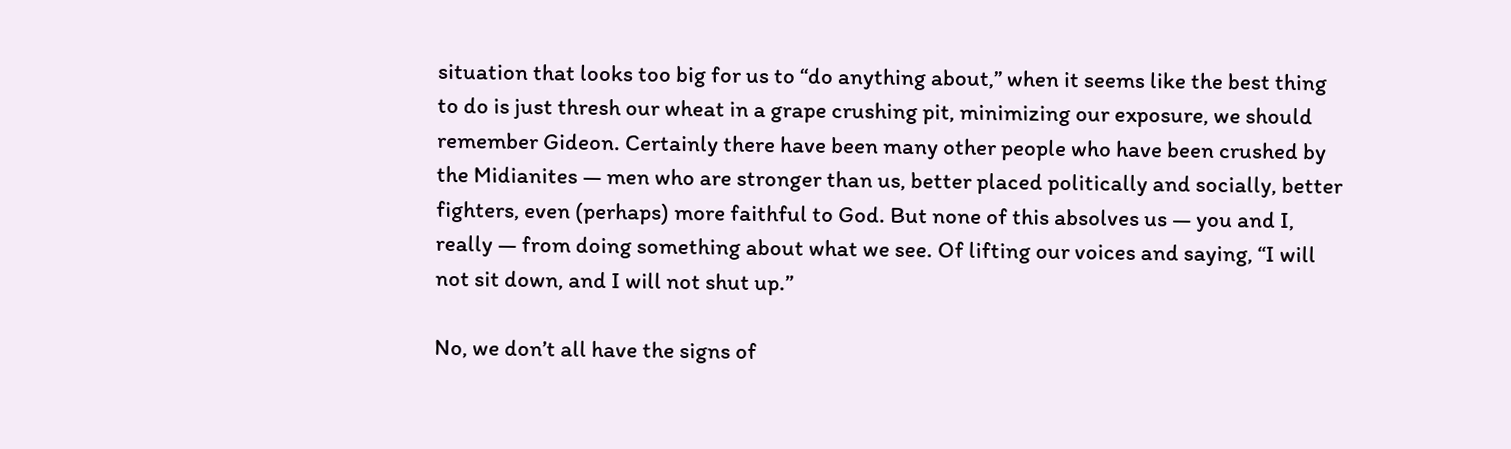situation that looks too big for us to “do anything about,” when it seems like the best thing to do is just thresh our wheat in a grape crushing pit, minimizing our exposure, we should remember Gideon. Certainly there have been many other people who have been crushed by the Midianites — men who are stronger than us, better placed politically and socially, better fighters, even (perhaps) more faithful to God. But none of this absolves us — you and I, really — from doing something about what we see. Of lifting our voices and saying, “I will not sit down, and I will not shut up.”

No, we don’t all have the signs of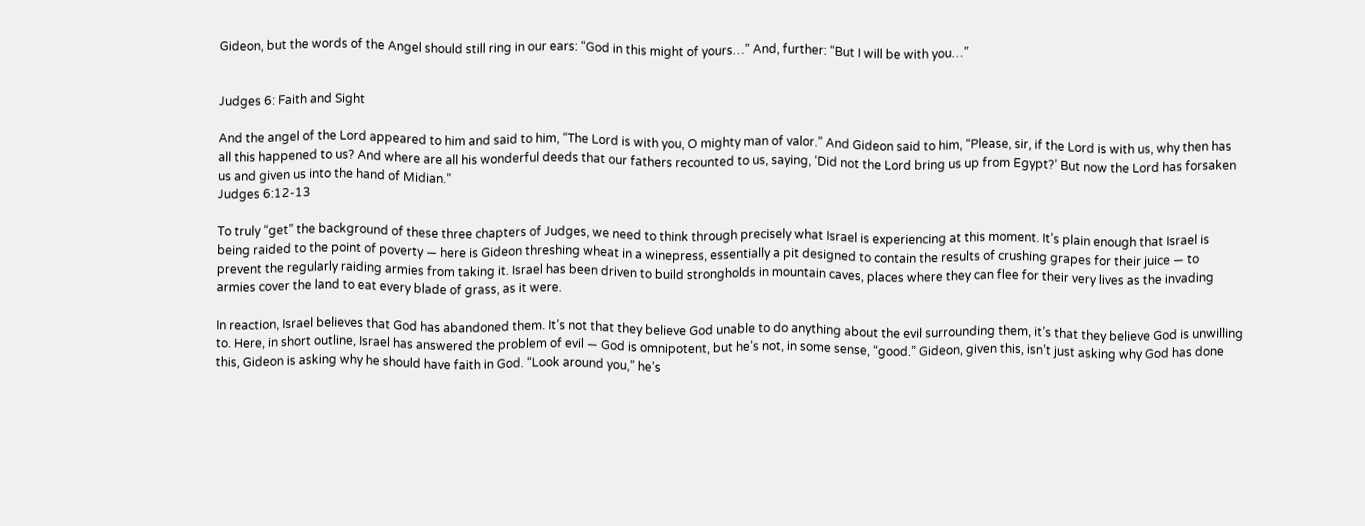Gideon, but the words of the Angel should still ring in our ears: “God in this might of yours…” And, further: “But I will be with you…”


Judges 6: Faith and Sight

And the angel of the Lord appeared to him and said to him, “The Lord is with you, O mighty man of valor.” And Gideon said to him, “Please, sir, if the Lord is with us, why then has all this happened to us? And where are all his wonderful deeds that our fathers recounted to us, saying, ‘Did not the Lord bring us up from Egypt?’ But now the Lord has forsaken us and given us into the hand of Midian.”
Judges 6:12-13

To truly “get” the background of these three chapters of Judges, we need to think through precisely what Israel is experiencing at this moment. It’s plain enough that Israel is being raided to the point of poverty — here is Gideon threshing wheat in a winepress, essentially a pit designed to contain the results of crushing grapes for their juice — to prevent the regularly raiding armies from taking it. Israel has been driven to build strongholds in mountain caves, places where they can flee for their very lives as the invading armies cover the land to eat every blade of grass, as it were.

In reaction, Israel believes that God has abandoned them. It’s not that they believe God unable to do anything about the evil surrounding them, it’s that they believe God is unwilling to. Here, in short outline, Israel has answered the problem of evil — God is omnipotent, but he’s not, in some sense, “good.” Gideon, given this, isn’t just asking why God has done this, Gideon is asking why he should have faith in God. “Look around you,” he’s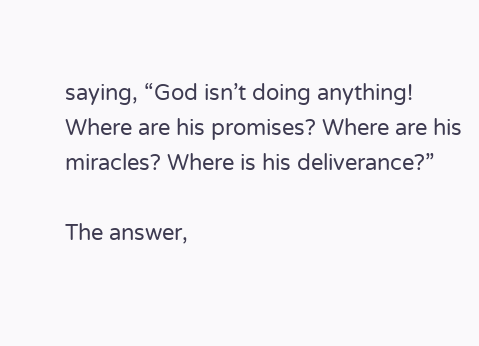saying, “God isn’t doing anything! Where are his promises? Where are his miracles? Where is his deliverance?”

The answer,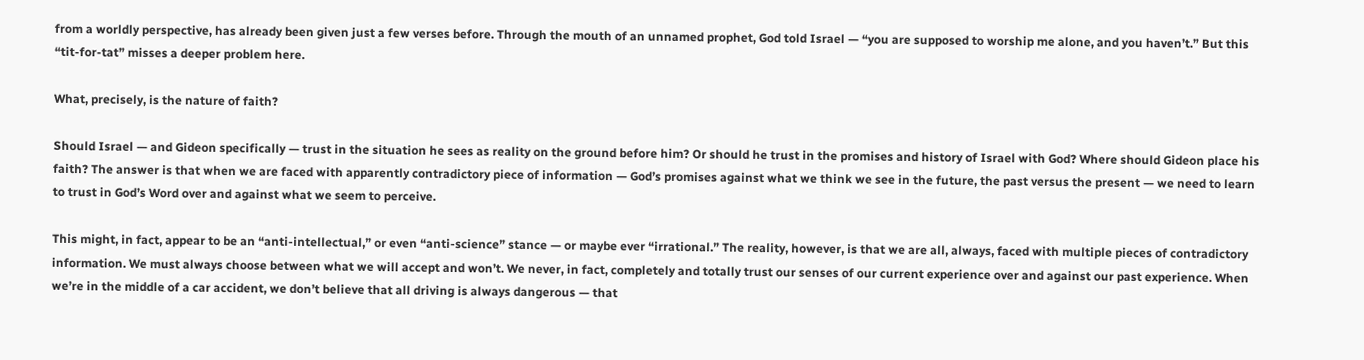from a worldly perspective, has already been given just a few verses before. Through the mouth of an unnamed prophet, God told Israel — “you are supposed to worship me alone, and you haven’t.” But this “tit-for-tat” misses a deeper problem here.

What, precisely, is the nature of faith?

Should Israel — and Gideon specifically — trust in the situation he sees as reality on the ground before him? Or should he trust in the promises and history of Israel with God? Where should Gideon place his faith? The answer is that when we are faced with apparently contradictory piece of information — God’s promises against what we think we see in the future, the past versus the present — we need to learn to trust in God’s Word over and against what we seem to perceive.

This might, in fact, appear to be an “anti-intellectual,” or even “anti-science” stance — or maybe ever “irrational.” The reality, however, is that we are all, always, faced with multiple pieces of contradictory information. We must always choose between what we will accept and won’t. We never, in fact, completely and totally trust our senses of our current experience over and against our past experience. When we’re in the middle of a car accident, we don’t believe that all driving is always dangerous — that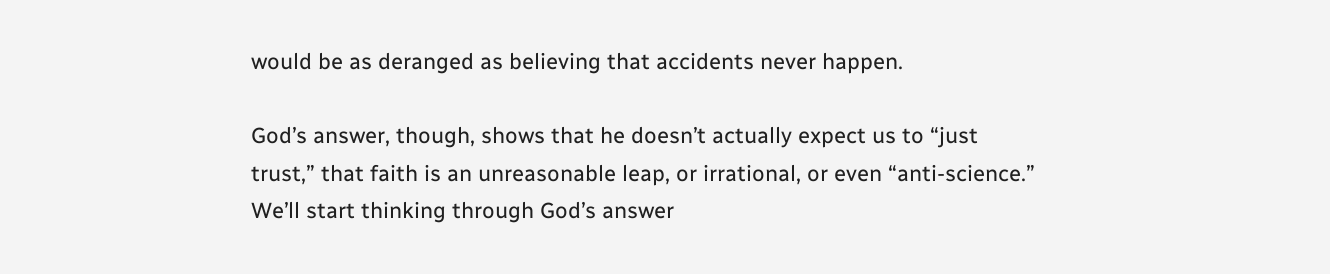would be as deranged as believing that accidents never happen.

God’s answer, though, shows that he doesn’t actually expect us to “just trust,” that faith is an unreasonable leap, or irrational, or even “anti-science.” We’ll start thinking through God’s answer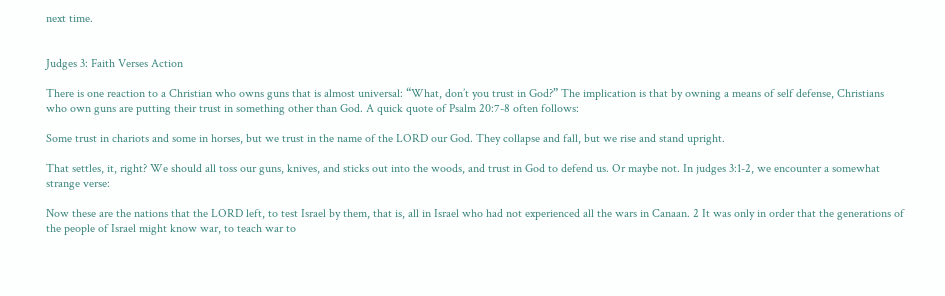next time.


Judges 3: Faith Verses Action

There is one reaction to a Christian who owns guns that is almost universal: “What, don’t you trust in God?” The implication is that by owning a means of self defense, Christians who own guns are putting their trust in something other than God. A quick quote of Psalm 20:7-8 often follows:

Some trust in chariots and some in horses, but we trust in the name of the LORD our God. They collapse and fall, but we rise and stand upright.

That settles, it, right? We should all toss our guns, knives, and sticks out into the woods, and trust in God to defend us. Or maybe not. In judges 3:1-2, we encounter a somewhat strange verse:

Now these are the nations that the LORD left, to test Israel by them, that is, all in Israel who had not experienced all the wars in Canaan. 2 It was only in order that the generations of the people of Israel might know war, to teach war to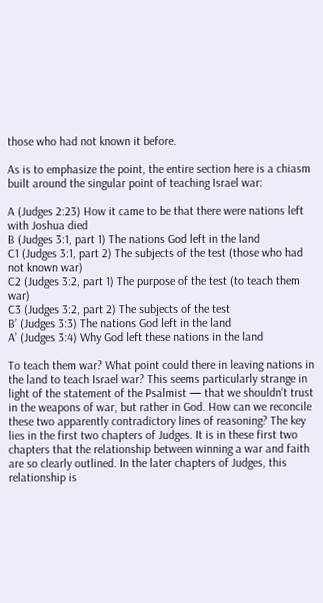those who had not known it before.

As is to emphasize the point, the entire section here is a chiasm built around the singular point of teaching Israel war:

A (Judges 2:23) How it came to be that there were nations left with Joshua died
B (Judges 3:1, part 1) The nations God left in the land
C1 (Judges 3:1, part 2) The subjects of the test (those who had not known war)
C2 (Judges 3:2, part 1) The purpose of the test (to teach them war)
C3 (Judges 3:2, part 2) The subjects of the test
B’ (Judges 3:3) The nations God left in the land
A’ (Judges 3:4) Why God left these nations in the land

To teach them war? What point could there in leaving nations in the land to teach Israel war? This seems particularly strange in light of the statement of the Psalmist — that we shouldn’t trust in the weapons of war, but rather in God. How can we reconcile these two apparently contradictory lines of reasoning? The key lies in the first two chapters of Judges. It is in these first two chapters that the relationship between winning a war and faith are so clearly outlined. In the later chapters of Judges, this relationship is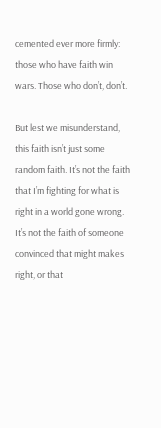cemented ever more firmly: those who have faith win wars. Those who don’t, don’t.

But lest we misunderstand, this faith isn’t just some random faith. It’s not the faith that I’m fighting for what is right in a world gone wrong. It’s not the faith of someone convinced that might makes right, or that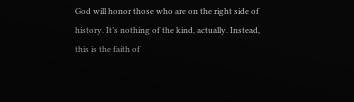God will honor those who are on the right side of history. It’s nothing of the kind, actually. Instead, this is the faith of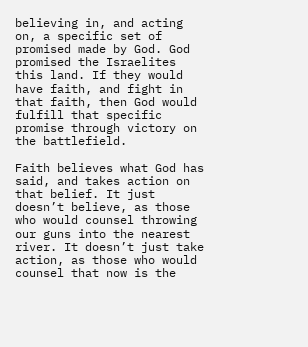believing in, and acting on, a specific set of promised made by God. God promised the Israelites this land. If they would have faith, and fight in that faith, then God would fulfill that specific promise through victory on the battlefield.

Faith believes what God has said, and takes action on that belief. It just doesn’t believe, as those who would counsel throwing our guns into the nearest river. It doesn’t just take action, as those who would counsel that now is the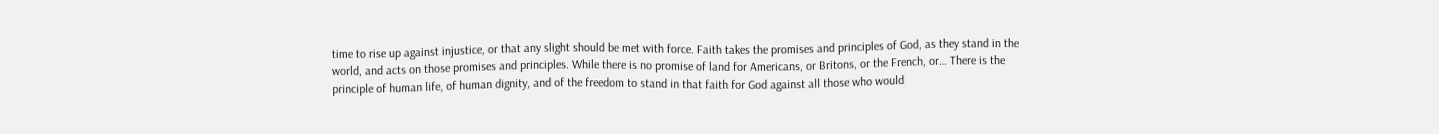time to rise up against injustice, or that any slight should be met with force. Faith takes the promises and principles of God, as they stand in the world, and acts on those promises and principles. While there is no promise of land for Americans, or Britons, or the French, or… There is the principle of human life, of human dignity, and of the freedom to stand in that faith for God against all those who would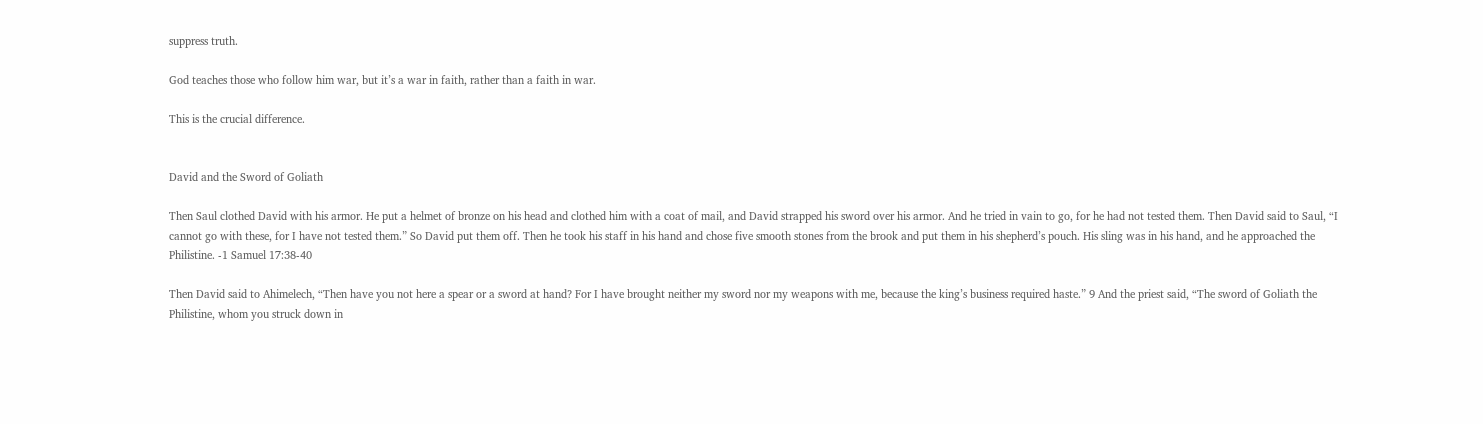suppress truth.

God teaches those who follow him war, but it’s a war in faith, rather than a faith in war.

This is the crucial difference.


David and the Sword of Goliath

Then Saul clothed David with his armor. He put a helmet of bronze on his head and clothed him with a coat of mail, and David strapped his sword over his armor. And he tried in vain to go, for he had not tested them. Then David said to Saul, “I cannot go with these, for I have not tested them.” So David put them off. Then he took his staff in his hand and chose five smooth stones from the brook and put them in his shepherd’s pouch. His sling was in his hand, and he approached the Philistine. -1 Samuel 17:38-40

Then David said to Ahimelech, “Then have you not here a spear or a sword at hand? For I have brought neither my sword nor my weapons with me, because the king’s business required haste.” 9 And the priest said, “The sword of Goliath the Philistine, whom you struck down in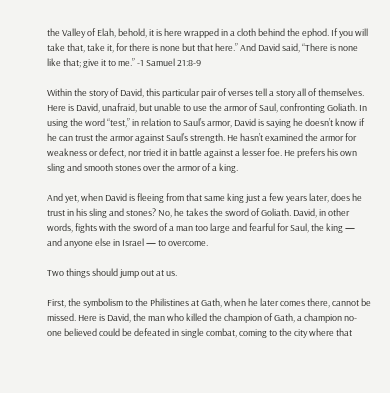the Valley of Elah, behold, it is here wrapped in a cloth behind the ephod. If you will take that, take it, for there is none but that here.” And David said, “There is none like that; give it to me.” -1 Samuel 21:8-9

Within the story of David, this particular pair of verses tell a story all of themselves. Here is David, unafraid, but unable to use the armor of Saul, confronting Goliath. In using the word “test,” in relation to Saul’s armor, David is saying he doesn’t know if he can trust the armor against Saul’s strength. He hasn’t examined the armor for weakness or defect, nor tried it in battle against a lesser foe. He prefers his own sling and smooth stones over the armor of a king.

And yet, when David is fleeing from that same king just a few years later, does he trust in his sling and stones? No, he takes the sword of Goliath. David, in other words, fights with the sword of a man too large and fearful for Saul, the king — and anyone else in Israel — to overcome.

Two things should jump out at us.

First, the symbolism to the Philistines at Gath, when he later comes there, cannot be missed. Here is David, the man who killed the champion of Gath, a champion no-one believed could be defeated in single combat, coming to the city where that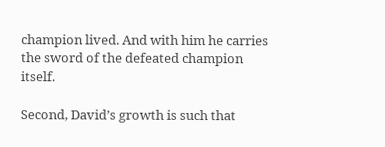champion lived. And with him he carries the sword of the defeated champion itself.

Second, David’s growth is such that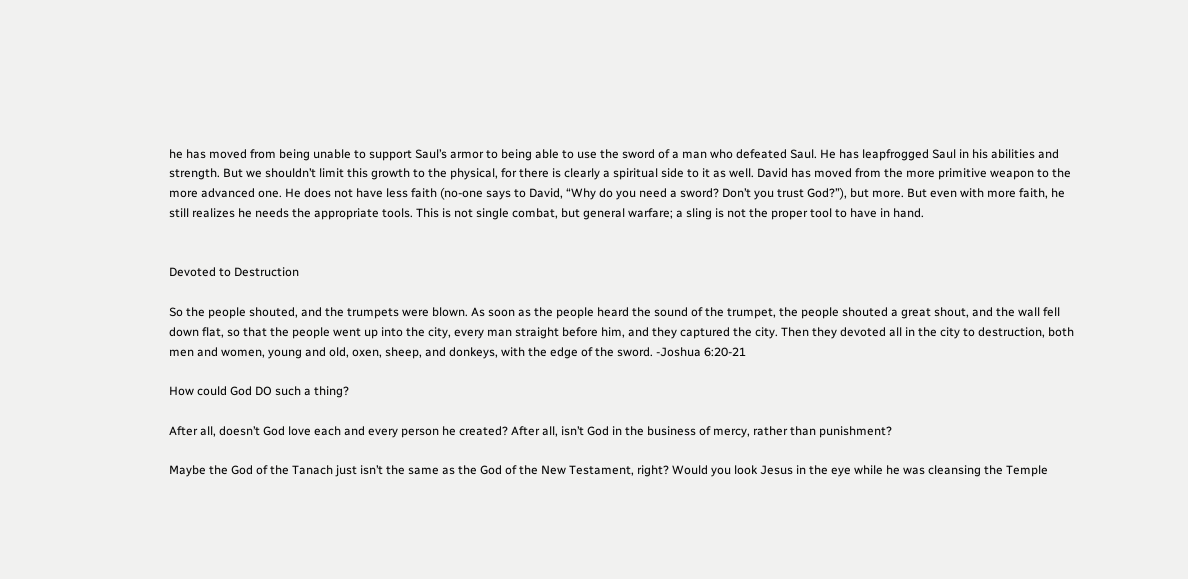he has moved from being unable to support Saul’s armor to being able to use the sword of a man who defeated Saul. He has leapfrogged Saul in his abilities and strength. But we shouldn’t limit this growth to the physical, for there is clearly a spiritual side to it as well. David has moved from the more primitive weapon to the more advanced one. He does not have less faith (no-one says to David, “Why do you need a sword? Don’t you trust God?”), but more. But even with more faith, he still realizes he needs the appropriate tools. This is not single combat, but general warfare; a sling is not the proper tool to have in hand.


Devoted to Destruction

So the people shouted, and the trumpets were blown. As soon as the people heard the sound of the trumpet, the people shouted a great shout, and the wall fell down flat, so that the people went up into the city, every man straight before him, and they captured the city. Then they devoted all in the city to destruction, both men and women, young and old, oxen, sheep, and donkeys, with the edge of the sword. -Joshua 6:20-21

How could God DO such a thing?

After all, doesn’t God love each and every person he created? After all, isn’t God in the business of mercy, rather than punishment?

Maybe the God of the Tanach just isn’t the same as the God of the New Testament, right? Would you look Jesus in the eye while he was cleansing the Temple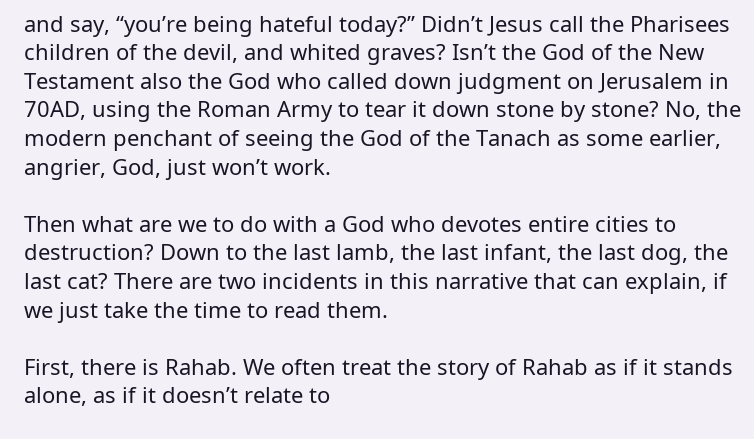and say, “you’re being hateful today?” Didn’t Jesus call the Pharisees children of the devil, and whited graves? Isn’t the God of the New Testament also the God who called down judgment on Jerusalem in 70AD, using the Roman Army to tear it down stone by stone? No, the modern penchant of seeing the God of the Tanach as some earlier, angrier, God, just won’t work.

Then what are we to do with a God who devotes entire cities to destruction? Down to the last lamb, the last infant, the last dog, the last cat? There are two incidents in this narrative that can explain, if we just take the time to read them.

First, there is Rahab. We often treat the story of Rahab as if it stands alone, as if it doesn’t relate to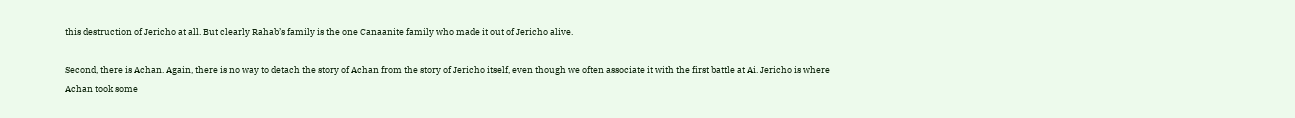this destruction of Jericho at all. But clearly Rahab’s family is the one Canaanite family who made it out of Jericho alive.

Second, there is Achan. Again, there is no way to detach the story of Achan from the story of Jericho itself, even though we often associate it with the first battle at Ai. Jericho is where Achan took some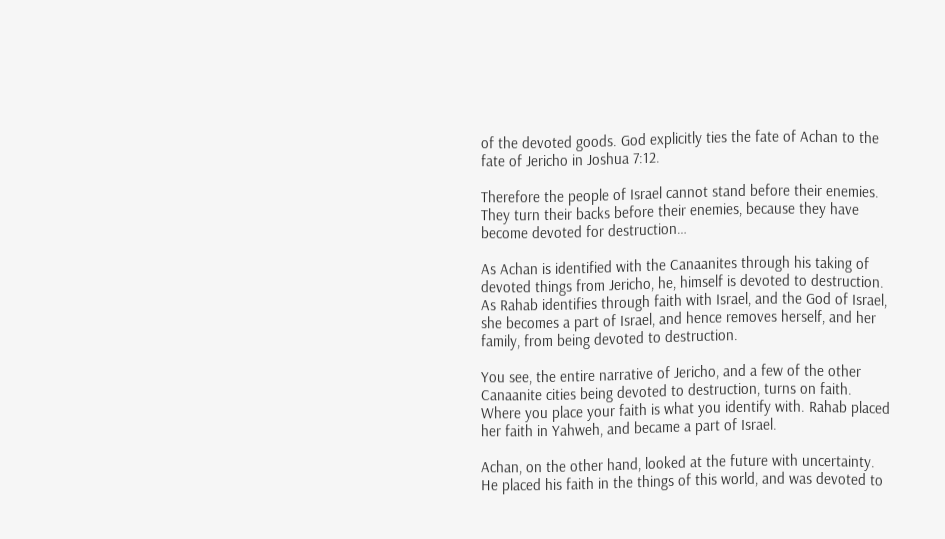of the devoted goods. God explicitly ties the fate of Achan to the fate of Jericho in Joshua 7:12.

Therefore the people of Israel cannot stand before their enemies. They turn their backs before their enemies, because they have become devoted for destruction…

As Achan is identified with the Canaanites through his taking of devoted things from Jericho, he, himself is devoted to destruction. As Rahab identifies through faith with Israel, and the God of Israel, she becomes a part of Israel, and hence removes herself, and her family, from being devoted to destruction.

You see, the entire narrative of Jericho, and a few of the other Canaanite cities being devoted to destruction, turns on faith. Where you place your faith is what you identify with. Rahab placed her faith in Yahweh, and became a part of Israel.

Achan, on the other hand, looked at the future with uncertainty. He placed his faith in the things of this world, and was devoted to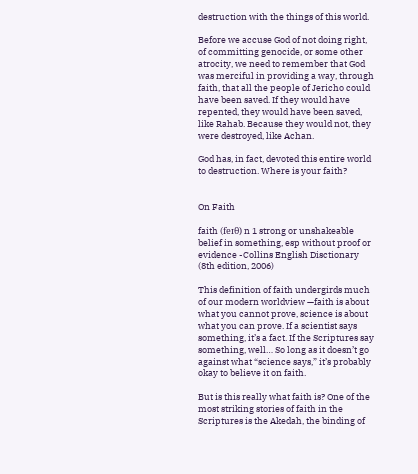destruction with the things of this world.

Before we accuse God of not doing right, of committing genocide, or some other atrocity, we need to remember that God was merciful in providing a way, through faith, that all the people of Jericho could have been saved. If they would have repented, they would have been saved, like Rahab. Because they would not, they were destroyed, like Achan.

God has, in fact, devoted this entire world to destruction. Where is your faith?


On Faith

faith (feɪθ) n 1 strong or unshakeable belief in something, esp without proof or evidence -Collins English Disctionary (8th edition, 2006)

This definition of faith undergirds much of our modern worldview —faith is about what you cannot prove, science is about what you can prove. If a scientist says something, it’s a fact. If the Scriptures say something, well… So long as it doesn’t go against what “science says,” it’s probably okay to believe it on faith.

But is this really what faith is? One of the most striking stories of faith in the Scriptures is the Akedah, the binding of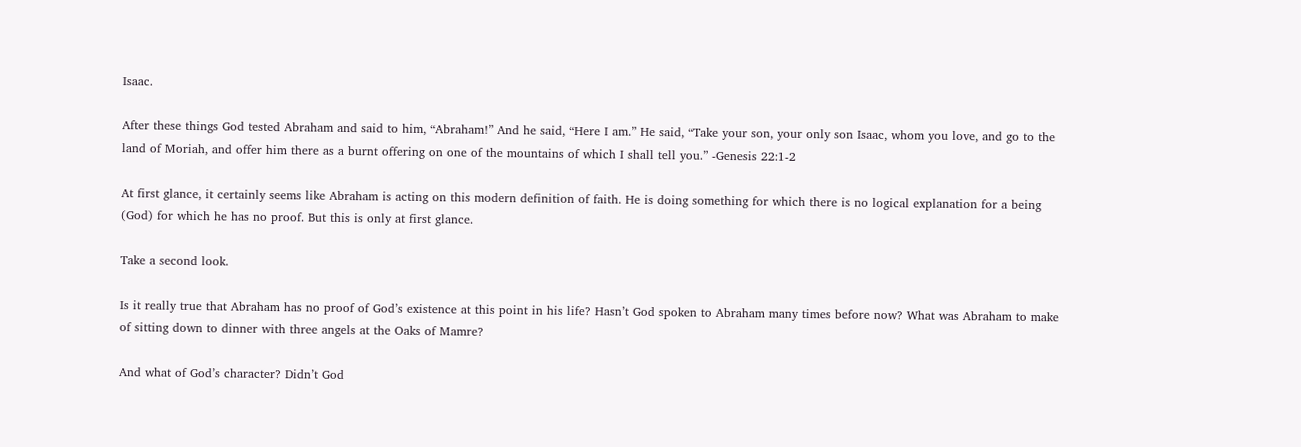Isaac.

After these things God tested Abraham and said to him, “Abraham!” And he said, “Here I am.” He said, “Take your son, your only son Isaac, whom you love, and go to the land of Moriah, and offer him there as a burnt offering on one of the mountains of which I shall tell you.” -Genesis 22:1-2

At first glance, it certainly seems like Abraham is acting on this modern definition of faith. He is doing something for which there is no logical explanation for a being (God) for which he has no proof. But this is only at first glance.

Take a second look.

Is it really true that Abraham has no proof of God’s existence at this point in his life? Hasn’t God spoken to Abraham many times before now? What was Abraham to make of sitting down to dinner with three angels at the Oaks of Mamre?

And what of God’s character? Didn’t God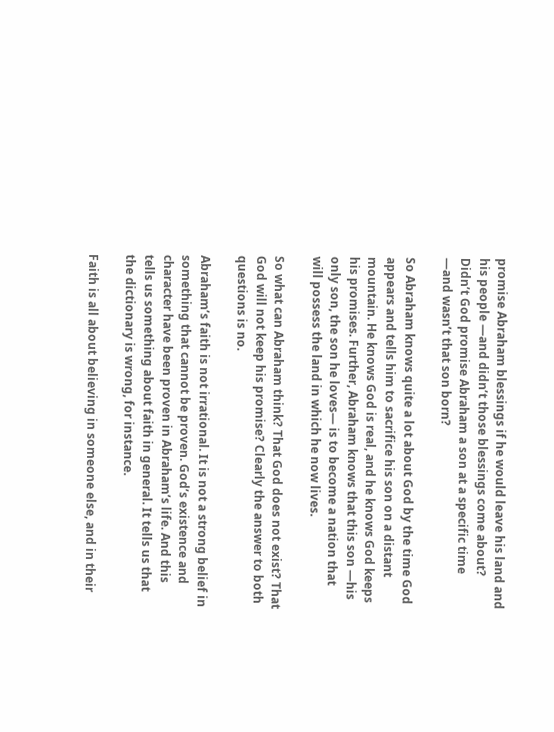promise Abraham blessings if he would leave his land and his people —and didn’t those blessings come about? Didn’t God promise Abraham a son at a specific time —and wasn’t that son born?

So Abraham knows quite a lot about God by the time God appears and tells him to sacrifice his son on a distant mountain. He knows God is real, and he knows God keeps his promises. Further, Abraham knows that this son —his only son, the son he loves— is to become a nation that will possess the land in which he now lives.

So what can Abraham think? That God does not exist? That God will not keep his promise? Clearly the answer to both questions is no.

Abraham’s faith is not irrational. It is not a strong belief in something that cannot be proven. God’s existence and character have been proven in Abraham’s life. And this tells us something about faith in general. It tells us that the dictionary is wrong, for instance.

Faith is all about believing in someone else, and in their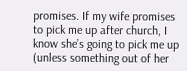promises. If my wife promises to pick me up after church, I know she’s going to pick me up (unless something out of her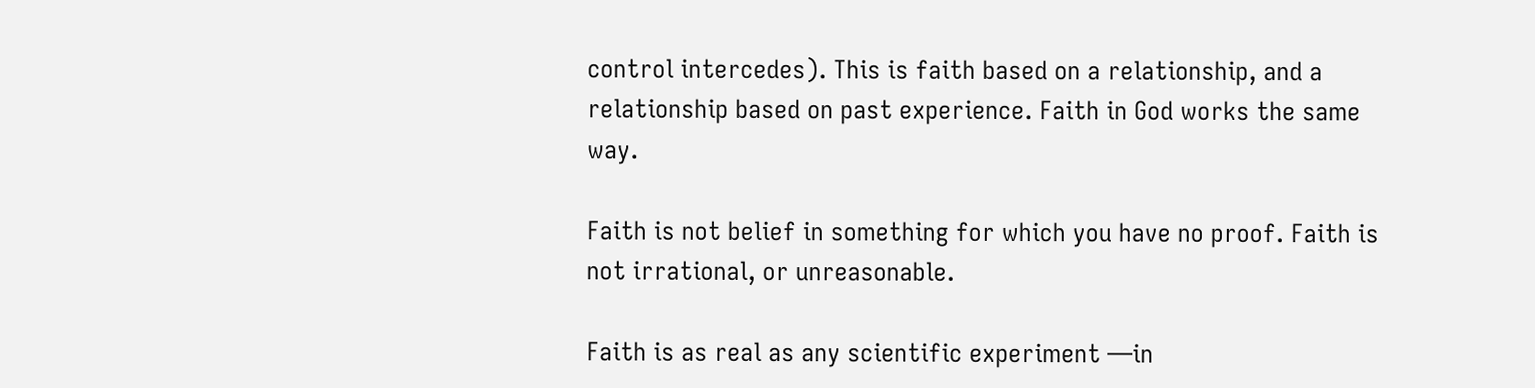control intercedes). This is faith based on a relationship, and a relationship based on past experience. Faith in God works the same way.

Faith is not belief in something for which you have no proof. Faith is not irrational, or unreasonable.

Faith is as real as any scientific experiment —in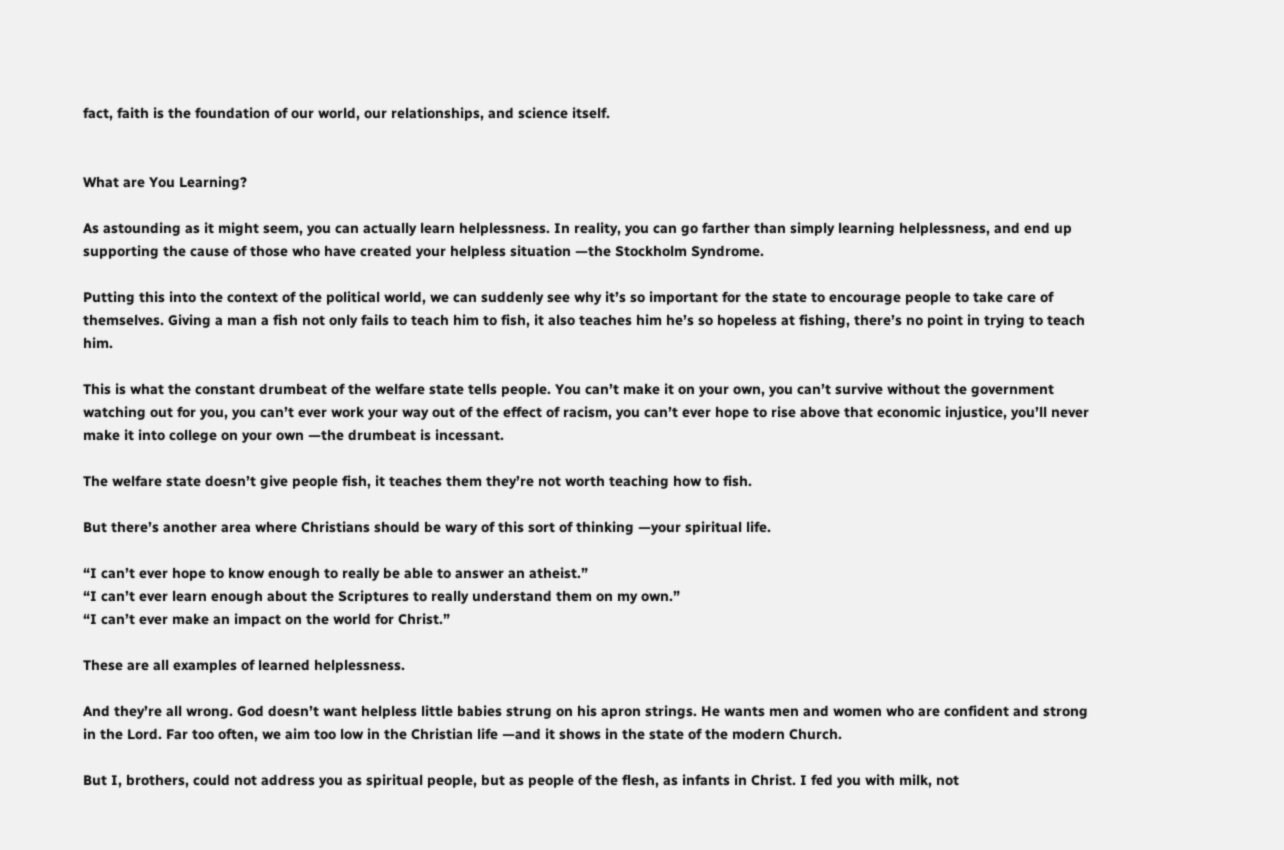fact, faith is the foundation of our world, our relationships, and science itself.


What are You Learning?

As astounding as it might seem, you can actually learn helplessness. In reality, you can go farther than simply learning helplessness, and end up supporting the cause of those who have created your helpless situation —the Stockholm Syndrome.

Putting this into the context of the political world, we can suddenly see why it’s so important for the state to encourage people to take care of themselves. Giving a man a fish not only fails to teach him to fish, it also teaches him he’s so hopeless at fishing, there’s no point in trying to teach him.

This is what the constant drumbeat of the welfare state tells people. You can’t make it on your own, you can’t survive without the government watching out for you, you can’t ever work your way out of the effect of racism, you can’t ever hope to rise above that economic injustice, you’ll never make it into college on your own —the drumbeat is incessant.

The welfare state doesn’t give people fish, it teaches them they’re not worth teaching how to fish.

But there’s another area where Christians should be wary of this sort of thinking —your spiritual life.

“I can’t ever hope to know enough to really be able to answer an atheist.”
“I can’t ever learn enough about the Scriptures to really understand them on my own.”
“I can’t ever make an impact on the world for Christ.”

These are all examples of learned helplessness.

And they’re all wrong. God doesn’t want helpless little babies strung on his apron strings. He wants men and women who are confident and strong in the Lord. Far too often, we aim too low in the Christian life —and it shows in the state of the modern Church.

But I, brothers, could not address you as spiritual people, but as people of the flesh, as infants in Christ. I fed you with milk, not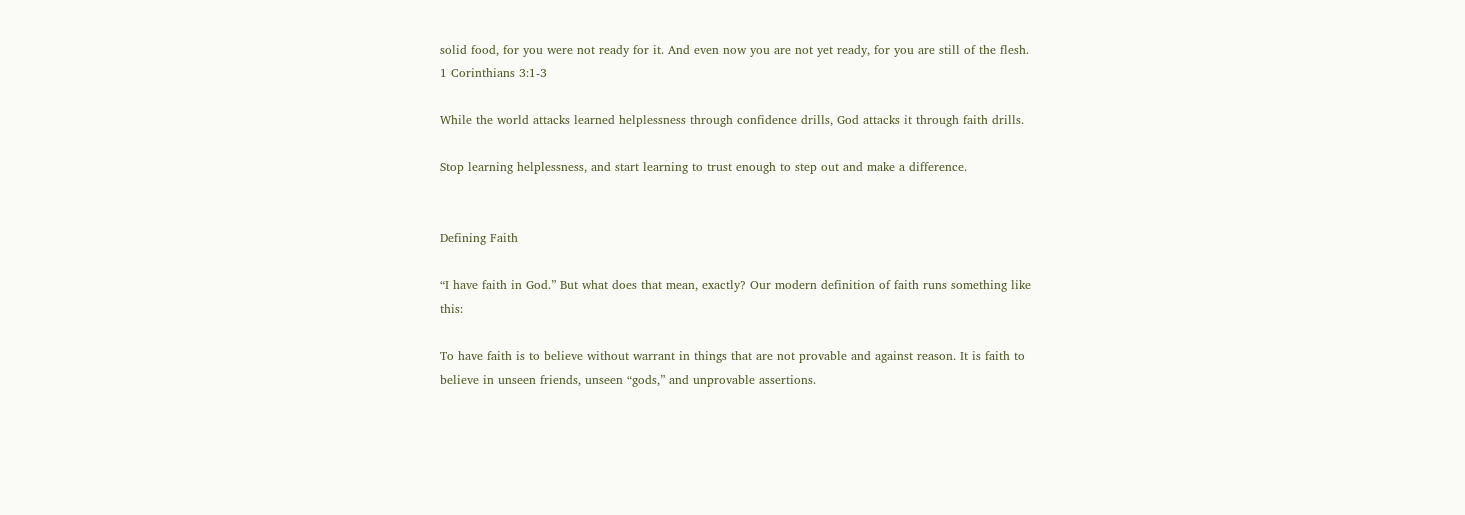solid food, for you were not ready for it. And even now you are not yet ready, for you are still of the flesh. 1 Corinthians 3:1-3

While the world attacks learned helplessness through confidence drills, God attacks it through faith drills.

Stop learning helplessness, and start learning to trust enough to step out and make a difference.


Defining Faith

“I have faith in God.” But what does that mean, exactly? Our modern definition of faith runs something like this:

To have faith is to believe without warrant in things that are not provable and against reason. It is faith to believe in unseen friends, unseen “gods,” and unprovable assertions.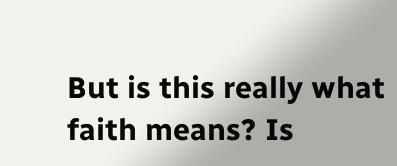But is this really what faith means? Is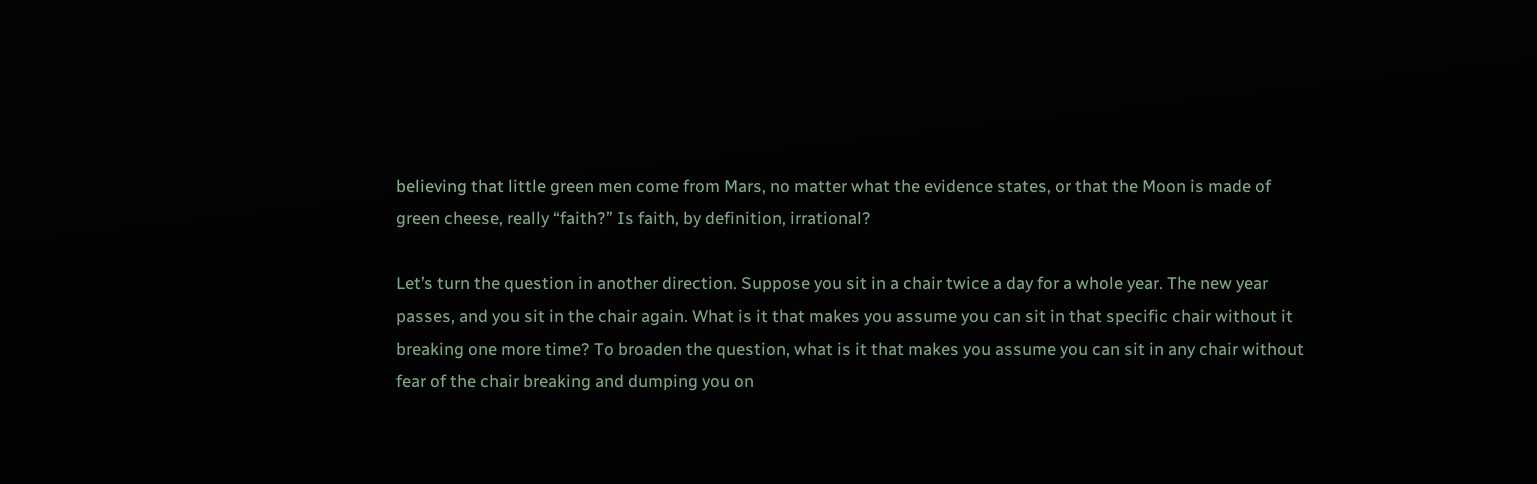believing that little green men come from Mars, no matter what the evidence states, or that the Moon is made of green cheese, really “faith?” Is faith, by definition, irrational?

Let’s turn the question in another direction. Suppose you sit in a chair twice a day for a whole year. The new year passes, and you sit in the chair again. What is it that makes you assume you can sit in that specific chair without it breaking one more time? To broaden the question, what is it that makes you assume you can sit in any chair without fear of the chair breaking and dumping you on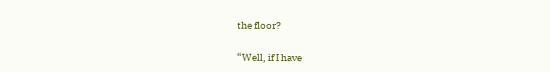the floor?

“Well, if I have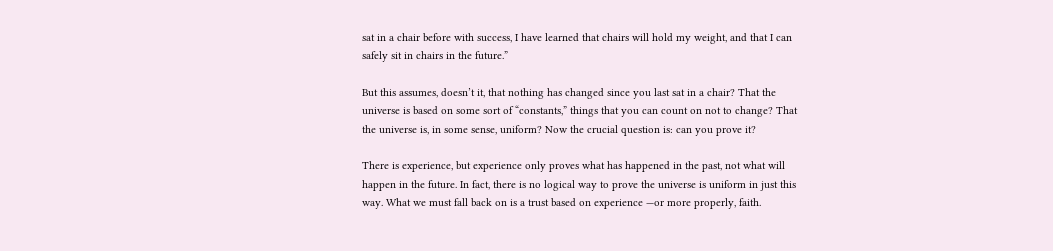sat in a chair before with success, I have learned that chairs will hold my weight, and that I can safely sit in chairs in the future.”

But this assumes, doesn’t it, that nothing has changed since you last sat in a chair? That the universe is based on some sort of “constants,” things that you can count on not to change? That the universe is, in some sense, uniform? Now the crucial question is: can you prove it?

There is experience, but experience only proves what has happened in the past, not what will happen in the future. In fact, there is no logical way to prove the universe is uniform in just this way. What we must fall back on is a trust based on experience —or more properly, faith.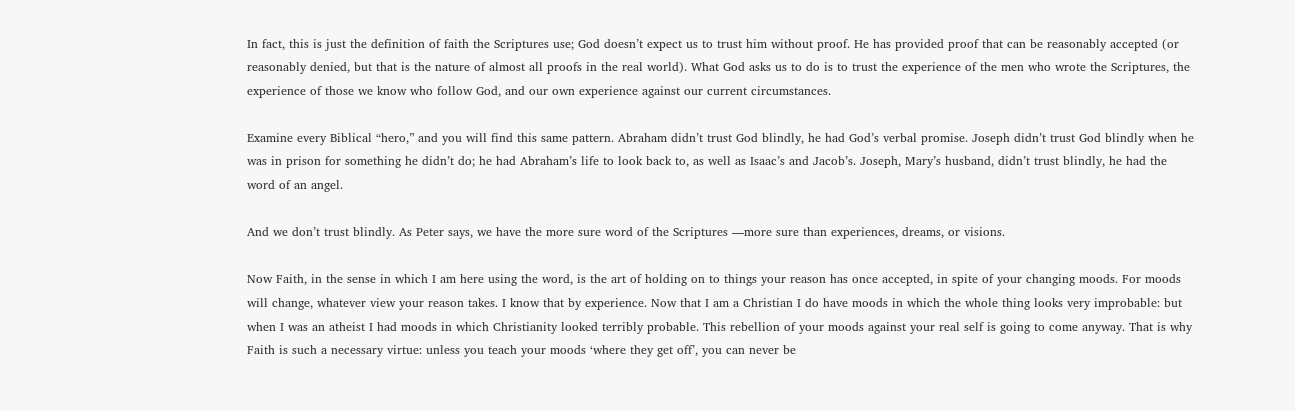In fact, this is just the definition of faith the Scriptures use; God doesn’t expect us to trust him without proof. He has provided proof that can be reasonably accepted (or reasonably denied, but that is the nature of almost all proofs in the real world). What God asks us to do is to trust the experience of the men who wrote the Scriptures, the experience of those we know who follow God, and our own experience against our current circumstances.

Examine every Biblical “hero,” and you will find this same pattern. Abraham didn’t trust God blindly, he had God’s verbal promise. Joseph didn’t trust God blindly when he was in prison for something he didn’t do; he had Abraham’s life to look back to, as well as Isaac’s and Jacob’s. Joseph, Mary’s husband, didn’t trust blindly, he had the word of an angel.

And we don’t trust blindly. As Peter says, we have the more sure word of the Scriptures —more sure than experiences, dreams, or visions.

Now Faith, in the sense in which I am here using the word, is the art of holding on to things your reason has once accepted, in spite of your changing moods. For moods will change, whatever view your reason takes. I know that by experience. Now that I am a Christian I do have moods in which the whole thing looks very improbable: but when I was an atheist I had moods in which Christianity looked terribly probable. This rebellion of your moods against your real self is going to come anyway. That is why Faith is such a necessary virtue: unless you teach your moods ‘where they get off’, you can never be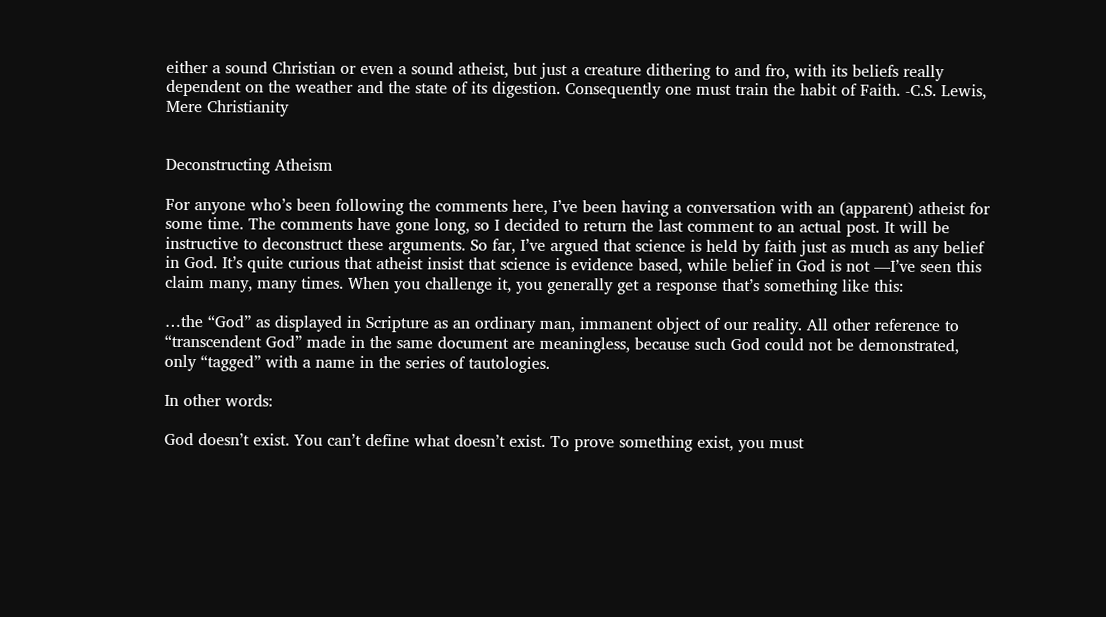either a sound Christian or even a sound atheist, but just a creature dithering to and fro, with its beliefs really dependent on the weather and the state of its digestion. Consequently one must train the habit of Faith. -C.S. Lewis, Mere Christianity


Deconstructing Atheism

For anyone who’s been following the comments here, I’ve been having a conversation with an (apparent) atheist for some time. The comments have gone long, so I decided to return the last comment to an actual post. It will be instructive to deconstruct these arguments. So far, I’ve argued that science is held by faith just as much as any belief in God. It’s quite curious that atheist insist that science is evidence based, while belief in God is not —I’ve seen this claim many, many times. When you challenge it, you generally get a response that’s something like this:

…the “God” as displayed in Scripture as an ordinary man, immanent object of our reality. All other reference to “transcendent God” made in the same document are meaningless, because such God could not be demonstrated, only “tagged” with a name in the series of tautologies.

In other words:

God doesn’t exist. You can’t define what doesn’t exist. To prove something exist, you must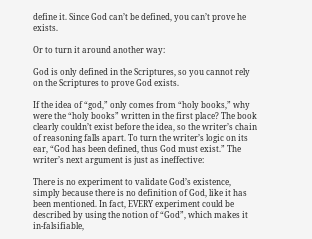define it. Since God can’t be defined, you can’t prove he exists.

Or to turn it around another way:

God is only defined in the Scriptures, so you cannot rely on the Scriptures to prove God exists.

If the idea of “god,” only comes from “holy books,” why were the “holy books” written in the first place? The book clearly couldn’t exist before the idea, so the writer’s chain of reasoning falls apart. To turn the writer’s logic on its ear, “God has been defined, thus God must exist.” The writer’s next argument is just as ineffective:

There is no experiment to validate God’s existence, simply because there is no definition of God, like it has been mentioned. In fact, EVERY experiment could be described by using the notion of “God”, which makes it in-falsifiable,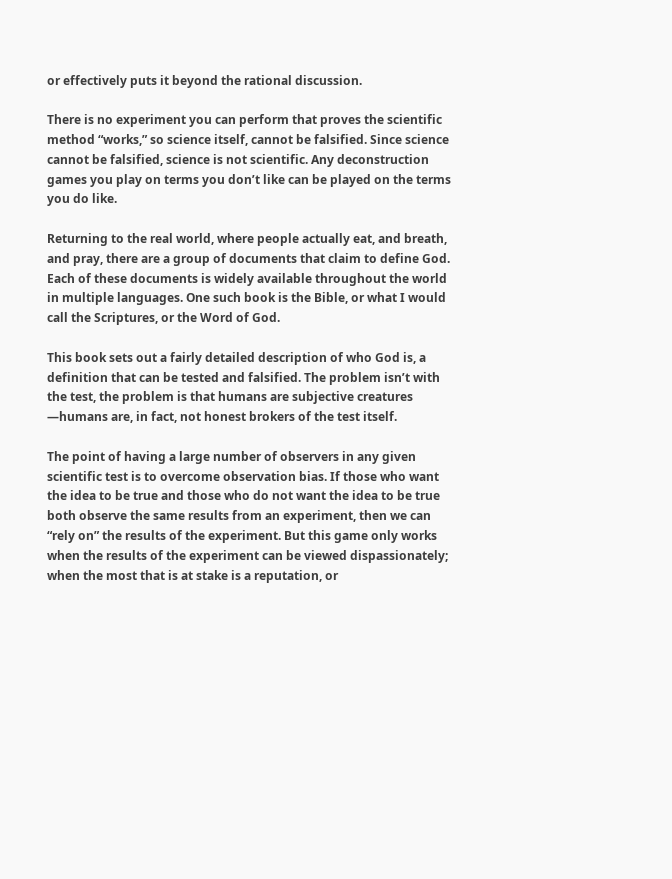or effectively puts it beyond the rational discussion.

There is no experiment you can perform that proves the scientific method “works,” so science itself, cannot be falsified. Since science cannot be falsified, science is not scientific. Any deconstruction games you play on terms you don’t like can be played on the terms you do like.

Returning to the real world, where people actually eat, and breath, and pray, there are a group of documents that claim to define God. Each of these documents is widely available throughout the world in multiple languages. One such book is the Bible, or what I would call the Scriptures, or the Word of God.

This book sets out a fairly detailed description of who God is, a definition that can be tested and falsified. The problem isn’t with the test, the problem is that humans are subjective creatures —humans are, in fact, not honest brokers of the test itself.

The point of having a large number of observers in any given scientific test is to overcome observation bias. If those who want the idea to be true and those who do not want the idea to be true both observe the same results from an experiment, then we can “rely on” the results of the experiment. But this game only works when the results of the experiment can be viewed dispassionately; when the most that is at stake is a reputation, or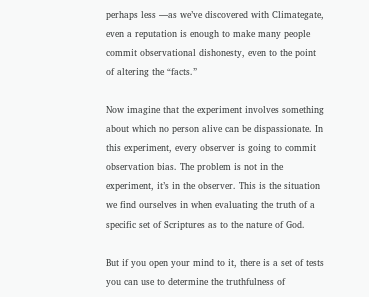perhaps less —as we’ve discovered with Climategate, even a reputation is enough to make many people commit observational dishonesty, even to the point of altering the “facts.”

Now imagine that the experiment involves something about which no person alive can be dispassionate. In this experiment, every observer is going to commit observation bias. The problem is not in the experiment, it’s in the observer. This is the situation we find ourselves in when evaluating the truth of a specific set of Scriptures as to the nature of God.

But if you open your mind to it, there is a set of tests you can use to determine the truthfulness of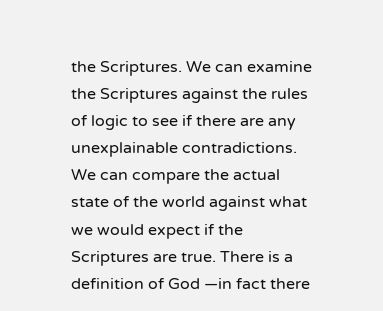the Scriptures. We can examine the Scriptures against the rules of logic to see if there are any unexplainable contradictions. We can compare the actual state of the world against what we would expect if the Scriptures are true. There is a definition of God —in fact there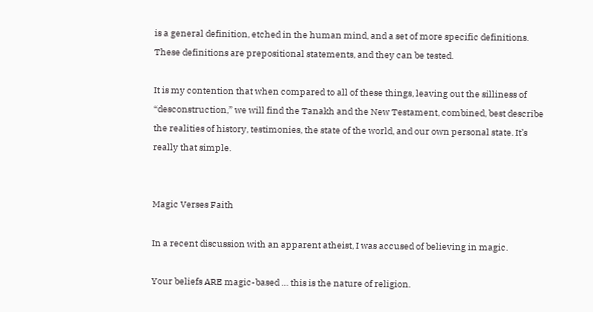is a general definition, etched in the human mind, and a set of more specific definitions. These definitions are prepositional statements, and they can be tested.

It is my contention that when compared to all of these things, leaving out the silliness of “desconstruction,” we will find the Tanakh and the New Testament, combined, best describe the realities of history, testimonies, the state of the world, and our own personal state. It’s really that simple.


Magic Verses Faith

In a recent discussion with an apparent atheist, I was accused of believing in magic.

Your beliefs ARE magic-based … this is the nature of religion.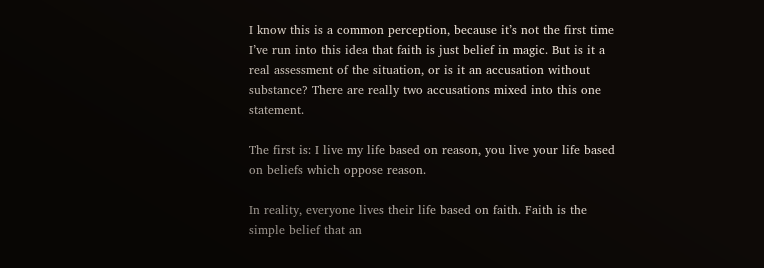I know this is a common perception, because it’s not the first time I’ve run into this idea that faith is just belief in magic. But is it a real assessment of the situation, or is it an accusation without substance? There are really two accusations mixed into this one statement.

The first is: I live my life based on reason, you live your life based on beliefs which oppose reason.

In reality, everyone lives their life based on faith. Faith is the simple belief that an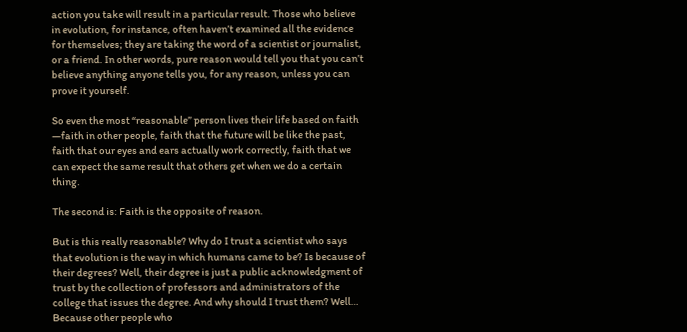action you take will result in a particular result. Those who believe in evolution, for instance, often haven’t examined all the evidence for themselves; they are taking the word of a scientist or journalist, or a friend. In other words, pure reason would tell you that you can’t believe anything anyone tells you, for any reason, unless you can prove it yourself.

So even the most “reasonable” person lives their life based on faith —faith in other people, faith that the future will be like the past, faith that our eyes and ears actually work correctly, faith that we can expect the same result that others get when we do a certain thing.

The second is: Faith is the opposite of reason.

But is this really reasonable? Why do I trust a scientist who says that evolution is the way in which humans came to be? Is because of their degrees? Well, their degree is just a public acknowledgment of trust by the collection of professors and administrators of the college that issues the degree. And why should I trust them? Well… Because other people who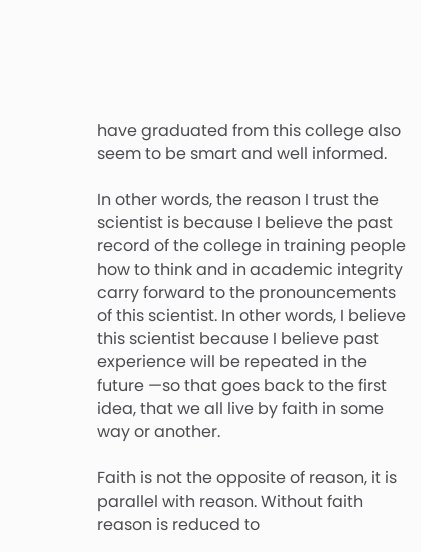have graduated from this college also seem to be smart and well informed.

In other words, the reason I trust the scientist is because I believe the past record of the college in training people how to think and in academic integrity carry forward to the pronouncements of this scientist. In other words, I believe this scientist because I believe past experience will be repeated in the future —so that goes back to the first idea, that we all live by faith in some way or another.

Faith is not the opposite of reason, it is parallel with reason. Without faith reason is reduced to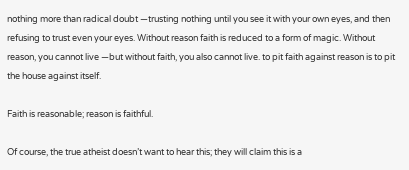nothing more than radical doubt —trusting nothing until you see it with your own eyes, and then refusing to trust even your eyes. Without reason faith is reduced to a form of magic. Without reason, you cannot live —but without faith, you also cannot live. to pit faith against reason is to pit the house against itself.

Faith is reasonable; reason is faithful.

Of course, the true atheist doesn’t want to hear this; they will claim this is a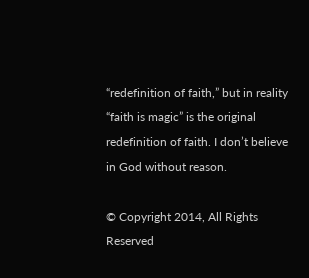“redefinition of faith,” but in reality “faith is magic” is the original redefinition of faith. I don’t believe in God without reason.

© Copyright 2014, All Rights Reserved